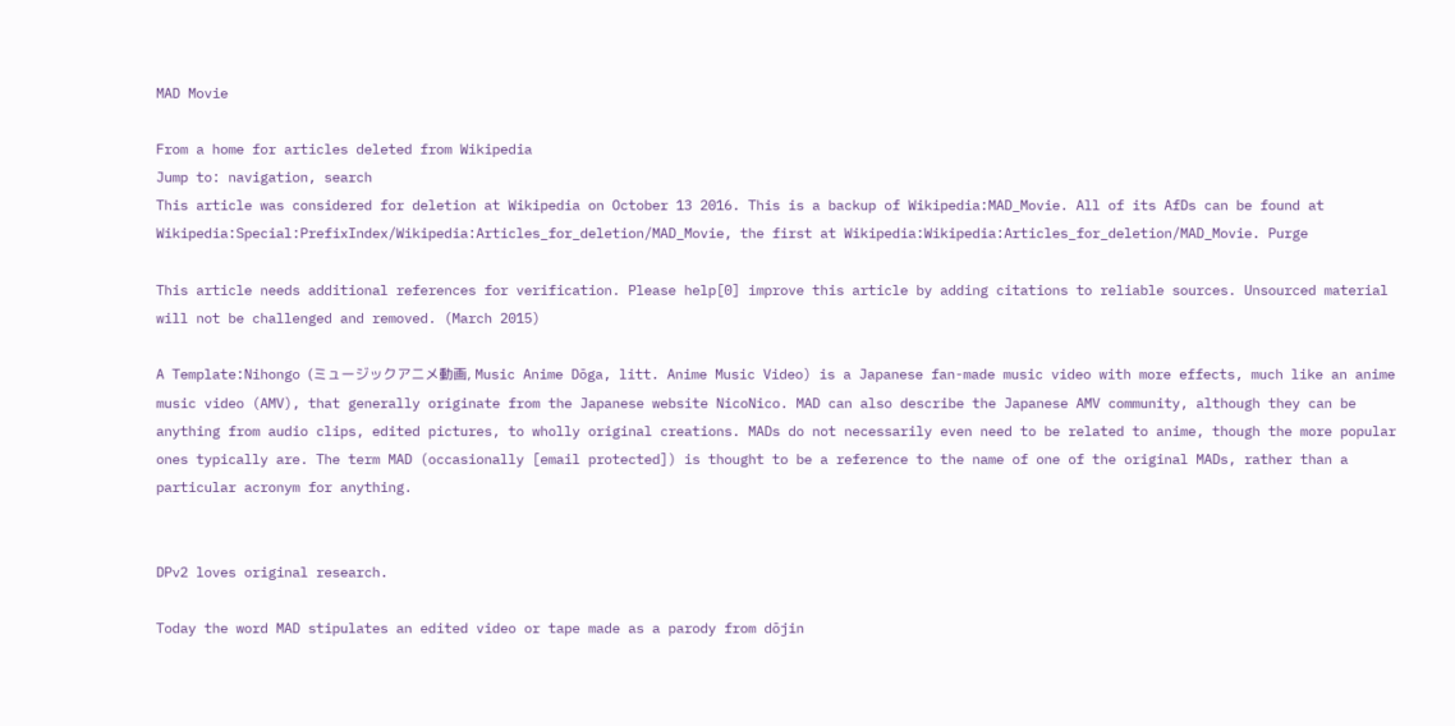MAD Movie

From a home for articles deleted from Wikipedia
Jump to: navigation, search
This article was considered for deletion at Wikipedia on October 13 2016. This is a backup of Wikipedia:MAD_Movie. All of its AfDs can be found at Wikipedia:Special:PrefixIndex/Wikipedia:Articles_for_deletion/MAD_Movie, the first at Wikipedia:Wikipedia:Articles_for_deletion/MAD_Movie. Purge

This article needs additional references for verification. Please help[0] improve this article by adding citations to reliable sources. Unsourced material will not be challenged and removed. (March 2015)

A Template:Nihongo (ミュージックアニメ動画, Music Anime Dōga, litt. Anime Music Video) is a Japanese fan-made music video with more effects, much like an anime music video (AMV), that generally originate from the Japanese website NicoNico. MAD can also describe the Japanese AMV community, although they can be anything from audio clips, edited pictures, to wholly original creations. MADs do not necessarily even need to be related to anime, though the more popular ones typically are. The term MAD (occasionally [email protected]) is thought to be a reference to the name of one of the original MADs, rather than a particular acronym for anything.


DPv2 loves original research.

Today the word MAD stipulates an edited video or tape made as a parody from dōjin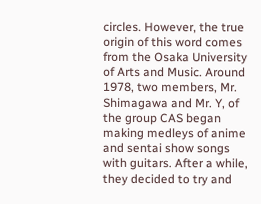circles. However, the true origin of this word comes from the Osaka University of Arts and Music. Around 1978, two members, Mr. Shimagawa and Mr. Y, of the group CAS began making medleys of anime and sentai show songs with guitars. After a while, they decided to try and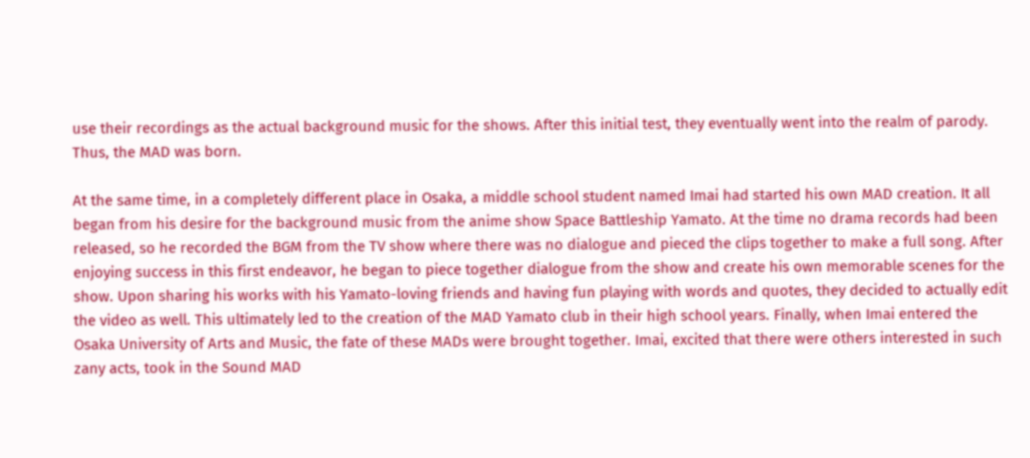use their recordings as the actual background music for the shows. After this initial test, they eventually went into the realm of parody. Thus, the MAD was born.

At the same time, in a completely different place in Osaka, a middle school student named Imai had started his own MAD creation. It all began from his desire for the background music from the anime show Space Battleship Yamato. At the time no drama records had been released, so he recorded the BGM from the TV show where there was no dialogue and pieced the clips together to make a full song. After enjoying success in this first endeavor, he began to piece together dialogue from the show and create his own memorable scenes for the show. Upon sharing his works with his Yamato-loving friends and having fun playing with words and quotes, they decided to actually edit the video as well. This ultimately led to the creation of the MAD Yamato club in their high school years. Finally, when Imai entered the Osaka University of Arts and Music, the fate of these MADs were brought together. Imai, excited that there were others interested in such zany acts, took in the Sound MAD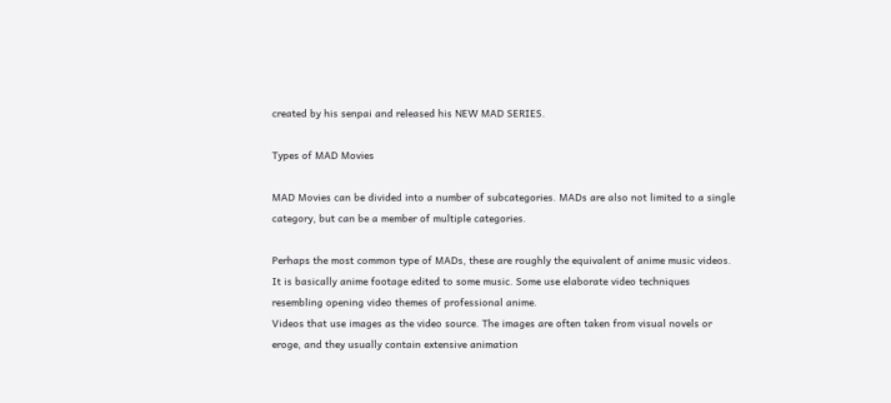created by his senpai and released his NEW MAD SERIES.

Types of MAD Movies

MAD Movies can be divided into a number of subcategories. MADs are also not limited to a single category, but can be a member of multiple categories.

Perhaps the most common type of MADs, these are roughly the equivalent of anime music videos. It is basically anime footage edited to some music. Some use elaborate video techniques resembling opening video themes of professional anime.
Videos that use images as the video source. The images are often taken from visual novels or eroge, and they usually contain extensive animation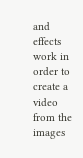and effects work in order to create a video from the images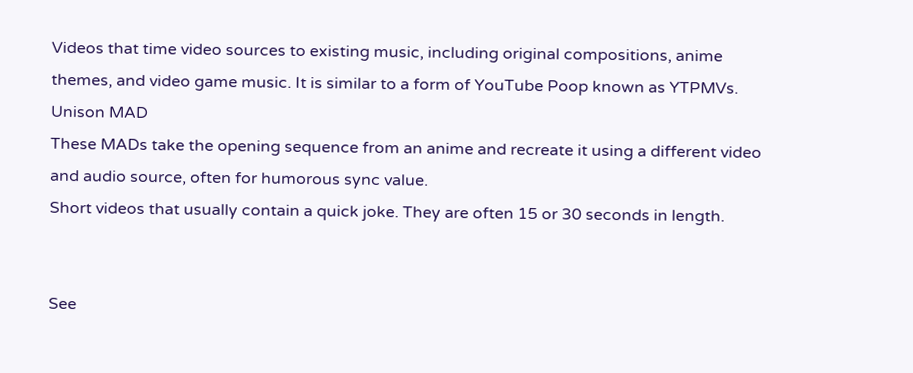Videos that time video sources to existing music, including original compositions, anime themes, and video game music. It is similar to a form of YouTube Poop known as YTPMVs.
Unison MAD
These MADs take the opening sequence from an anime and recreate it using a different video and audio source, often for humorous sync value.
Short videos that usually contain a quick joke. They are often 15 or 30 seconds in length.


See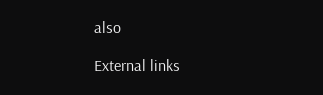also

External links